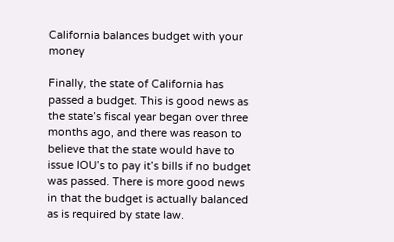California balances budget with your money

Finally, the state of California has passed a budget. This is good news as the state’s fiscal year began over three months ago, and there was reason to believe that the state would have to issue IOU’s to pay it’s bills if no budget was passed. There is more good news in that the budget is actually balanced as is required by state law.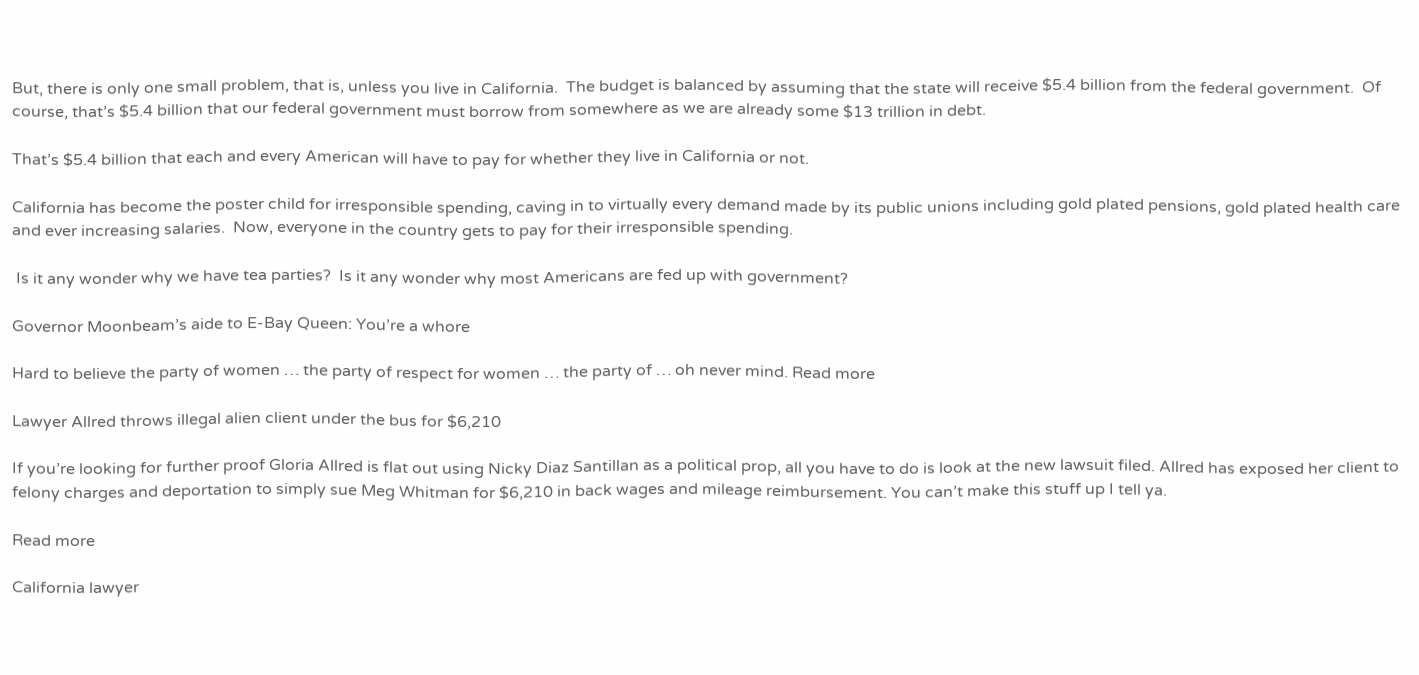But, there is only one small problem, that is, unless you live in California.  The budget is balanced by assuming that the state will receive $5.4 billion from the federal government.  Of course, that’s $5.4 billion that our federal government must borrow from somewhere as we are already some $13 trillion in debt.

That’s $5.4 billion that each and every American will have to pay for whether they live in California or not.

California has become the poster child for irresponsible spending, caving in to virtually every demand made by its public unions including gold plated pensions, gold plated health care and ever increasing salaries.  Now, everyone in the country gets to pay for their irresponsible spending.

 Is it any wonder why we have tea parties?  Is it any wonder why most Americans are fed up with government?

Governor Moonbeam’s aide to E-Bay Queen: You’re a whore

Hard to believe the party of women … the party of respect for women … the party of … oh never mind. Read more

Lawyer Allred throws illegal alien client under the bus for $6,210

If you’re looking for further proof Gloria Allred is flat out using Nicky Diaz Santillan as a political prop, all you have to do is look at the new lawsuit filed. Allred has exposed her client to felony charges and deportation to simply sue Meg Whitman for $6,210 in back wages and mileage reimbursement. You can’t make this stuff up I tell ya.

Read more

California lawyer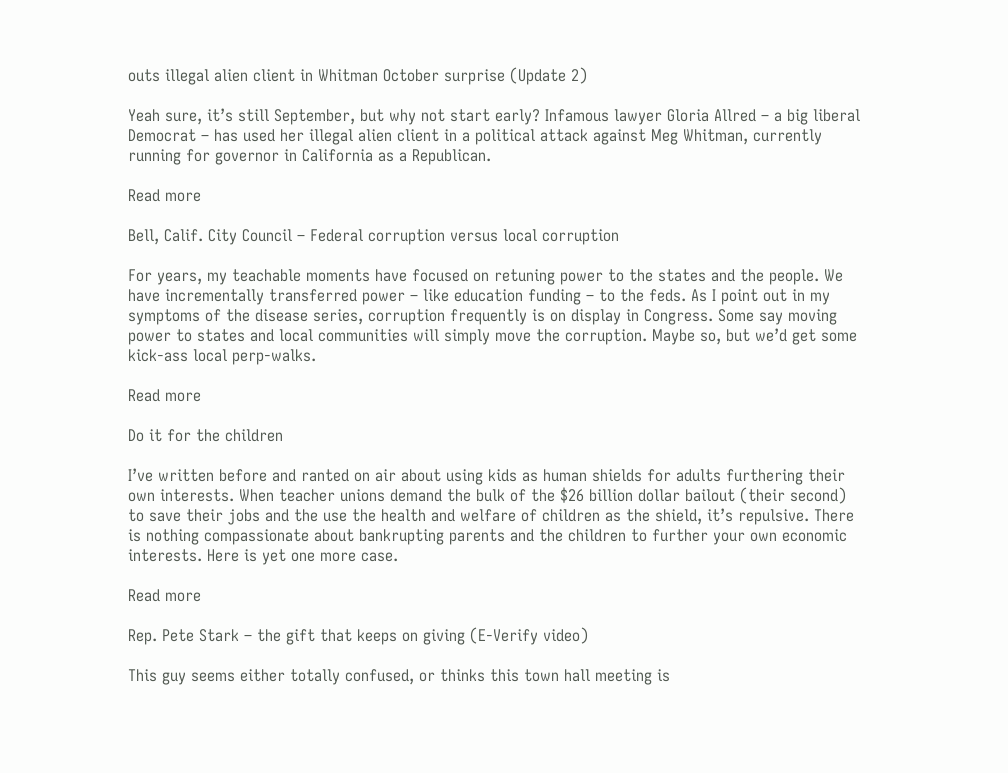outs illegal alien client in Whitman October surprise (Update 2)

Yeah sure, it’s still September, but why not start early? Infamous lawyer Gloria Allred – a big liberal Democrat – has used her illegal alien client in a political attack against Meg Whitman, currently running for governor in California as a Republican.

Read more

Bell, Calif. City Council – Federal corruption versus local corruption

For years, my teachable moments have focused on retuning power to the states and the people. We have incrementally transferred power – like education funding – to the feds. As I point out in my symptoms of the disease series, corruption frequently is on display in Congress. Some say moving power to states and local communities will simply move the corruption. Maybe so, but we’d get some kick-ass local perp-walks.

Read more

Do it for the children

I’ve written before and ranted on air about using kids as human shields for adults furthering their own interests. When teacher unions demand the bulk of the $26 billion dollar bailout (their second) to save their jobs and the use the health and welfare of children as the shield, it’s repulsive. There is nothing compassionate about bankrupting parents and the children to further your own economic interests. Here is yet one more case.

Read more

Rep. Pete Stark – the gift that keeps on giving (E-Verify video)

This guy seems either totally confused, or thinks this town hall meeting is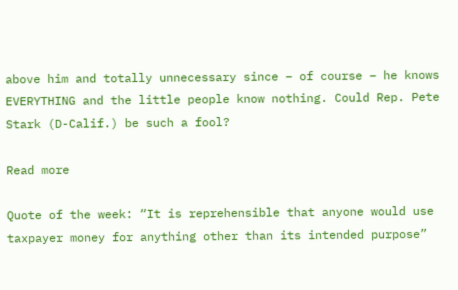above him and totally unnecessary since – of course – he knows EVERYTHING and the little people know nothing. Could Rep. Pete Stark (D-Calif.) be such a fool?

Read more

Quote of the week: “It is reprehensible that anyone would use taxpayer money for anything other than its intended purpose”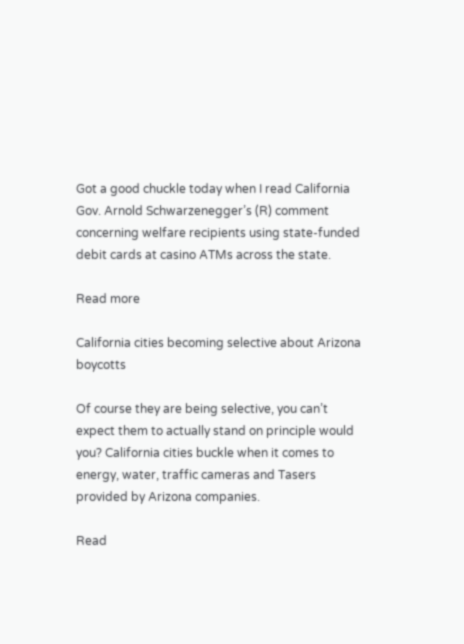Got a good chuckle today when I read California Gov. Arnold Schwarzenegger’s (R) comment concerning welfare recipients using state-funded debit cards at casino ATMs across the state.

Read more

California cities becoming selective about Arizona boycotts

Of course they are being selective, you can’t expect them to actually stand on principle would you? California cities buckle when it comes to energy, water, traffic cameras and Tasers provided by Arizona companies.

Read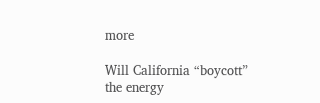more

Will California “boycott” the energy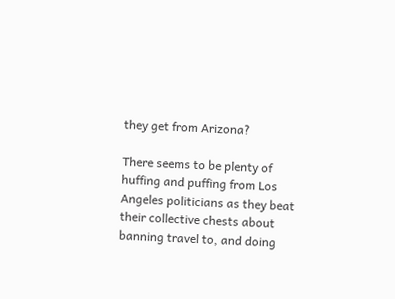they get from Arizona?

There seems to be plenty of huffing and puffing from Los Angeles politicians as they beat their collective chests about banning travel to, and doing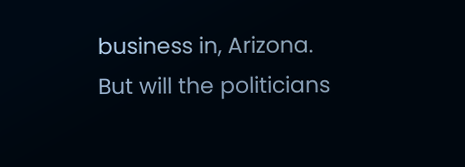business in, Arizona. But will the politicians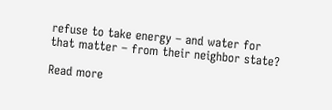refuse to take energy – and water for that matter – from their neighbor state?

Read more